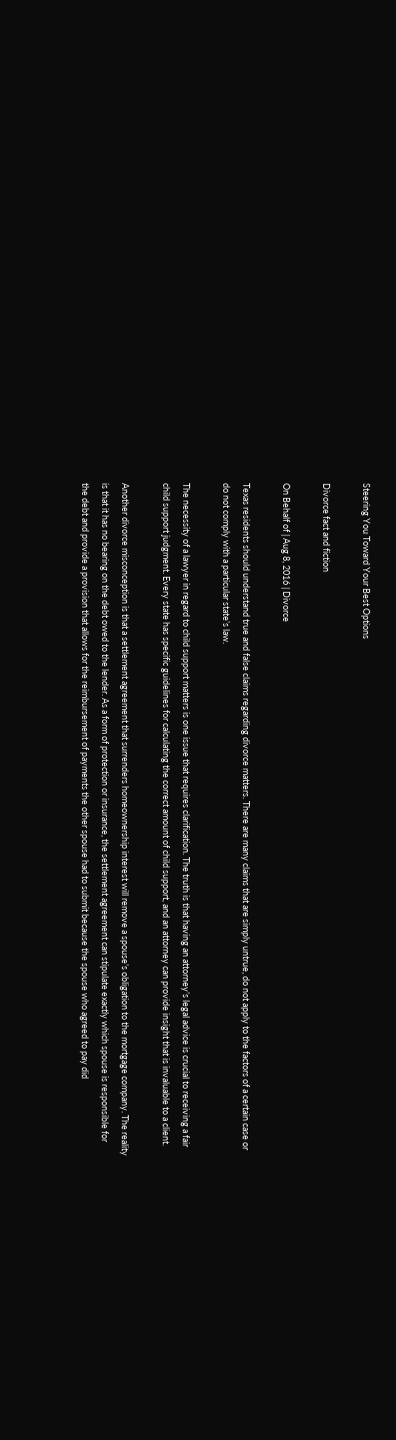Steering You Toward Your Best Options

Divorce fact and fiction

On Behalf of | Aug 8, 2016 | Divorce

Texas residents should understand true and false claims regarding divorce matters. There are many claims that are simply untrue, do not apply to the factors of a certain case or do not comply with a particular state’s law.

The necessity of a lawyer in regard to child support matters is one issue that requires clarification. The truth is that having an attorney’s legal advice is crucial to receiving a fair child support judgment. Every state has specific guidelines for calculating the correct amount of child support, and an attorney can provide insight that is invaluable to a client.

Another divorce misconception is that a settlement agreement that surrenders homeownership interest will remove a spouse’s obligation to the mortgage company. The reality is that it has no bearing on the debt owed to the lender. As a form of protection or insurance, the settlement agreement can stipulate exactly which spouse is responsible for the debt and provide a provision that allows for the reimbursement of payments the other spouse had to submit because the spouse who agreed to pay did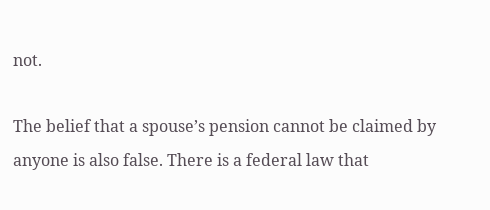not.

The belief that a spouse’s pension cannot be claimed by anyone is also false. There is a federal law that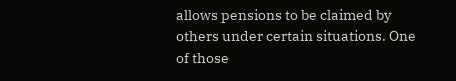allows pensions to be claimed by others under certain situations. One of those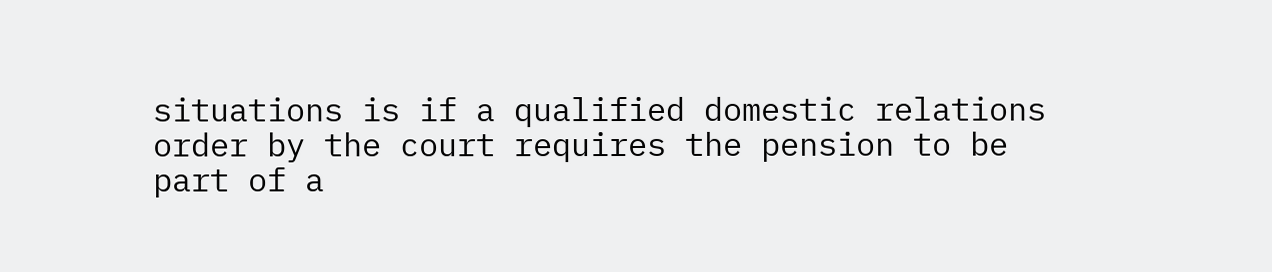situations is if a qualified domestic relations order by the court requires the pension to be part of a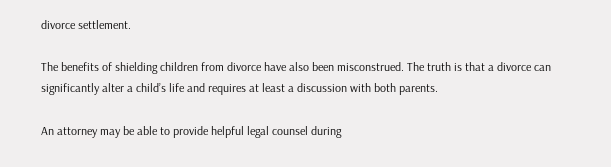divorce settlement.

The benefits of shielding children from divorce have also been misconstrued. The truth is that a divorce can significantly alter a child’s life and requires at least a discussion with both parents.

An attorney may be able to provide helpful legal counsel during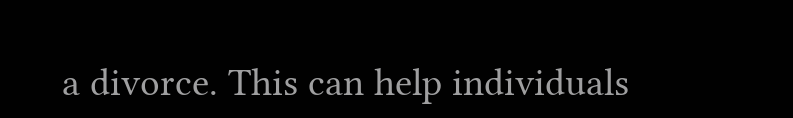a divorce. This can help individuals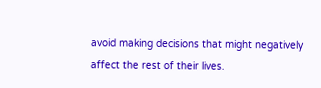avoid making decisions that might negatively affect the rest of their lives.